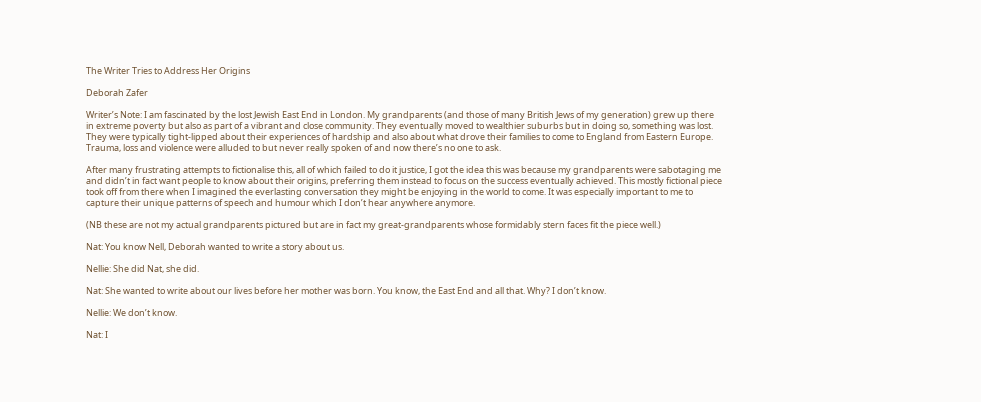The Writer Tries to Address Her Origins

Deborah Zafer

Writer’s Note: I am fascinated by the lost Jewish East End in London. My grandparents (and those of many British Jews of my generation) grew up there in extreme poverty but also as part of a vibrant and close community. They eventually moved to wealthier suburbs but in doing so, something was lost. They were typically tight-lipped about their experiences of hardship and also about what drove their families to come to England from Eastern Europe. Trauma, loss and violence were alluded to but never really spoken of and now there’s no one to ask.

After many frustrating attempts to fictionalise this, all of which failed to do it justice, I got the idea this was because my grandparents were sabotaging me and didn’t in fact want people to know about their origins, preferring them instead to focus on the success eventually achieved. This mostly fictional piece took off from there when I imagined the everlasting conversation they might be enjoying in the world to come. It was especially important to me to capture their unique patterns of speech and humour which I don’t hear anywhere anymore.

(NB these are not my actual grandparents pictured but are in fact my great-grandparents whose formidably stern faces fit the piece well.)

Nat: You know Nell, Deborah wanted to write a story about us.

Nellie: She did Nat, she did.

Nat: She wanted to write about our lives before her mother was born. You know, the East End and all that. Why? I don’t know.

Nellie: We don’t know.

Nat: I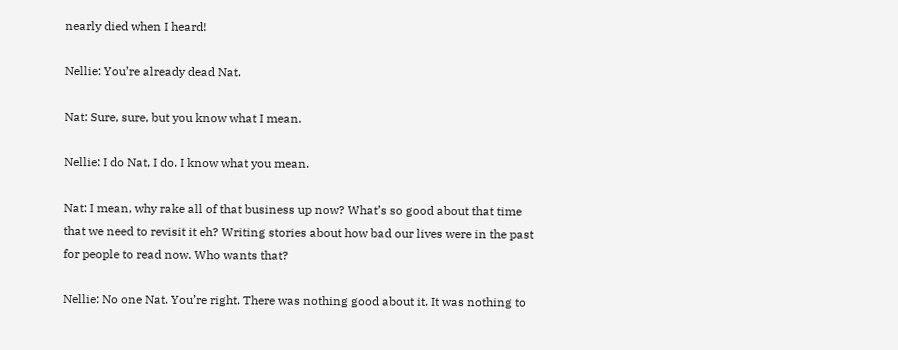nearly died when I heard!

Nellie: You’re already dead Nat.

Nat: Sure, sure, but you know what I mean.

Nellie: I do Nat, I do. I know what you mean.

Nat: I mean, why rake all of that business up now? What’s so good about that time that we need to revisit it eh? Writing stories about how bad our lives were in the past for people to read now. Who wants that?

Nellie: No one Nat. You’re right. There was nothing good about it. It was nothing to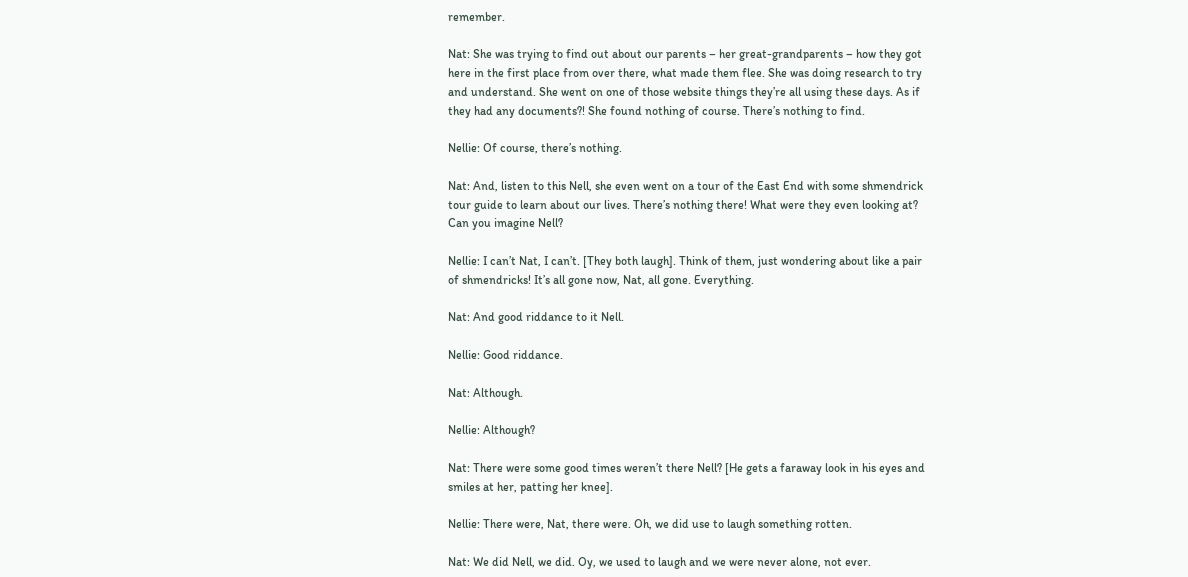remember.

Nat: She was trying to find out about our parents – her great-grandparents – how they got here in the first place from over there, what made them flee. She was doing research to try and understand. She went on one of those website things they’re all using these days. As if they had any documents?! She found nothing of course. There’s nothing to find.

Nellie: Of course, there’s nothing.

Nat: And, listen to this Nell, she even went on a tour of the East End with some shmendrick tour guide to learn about our lives. There’s nothing there! What were they even looking at? Can you imagine Nell?

Nellie: I can’t Nat, I can’t. [They both laugh]. Think of them, just wondering about like a pair of shmendricks! It’s all gone now, Nat, all gone. Everything.

Nat: And good riddance to it Nell.

Nellie: Good riddance.

Nat: Although.

Nellie: Although?

Nat: There were some good times weren’t there Nell? [He gets a faraway look in his eyes and smiles at her, patting her knee].

Nellie: There were, Nat, there were. Oh, we did use to laugh something rotten.

Nat: We did Nell, we did. Oy, we used to laugh and we were never alone, not ever.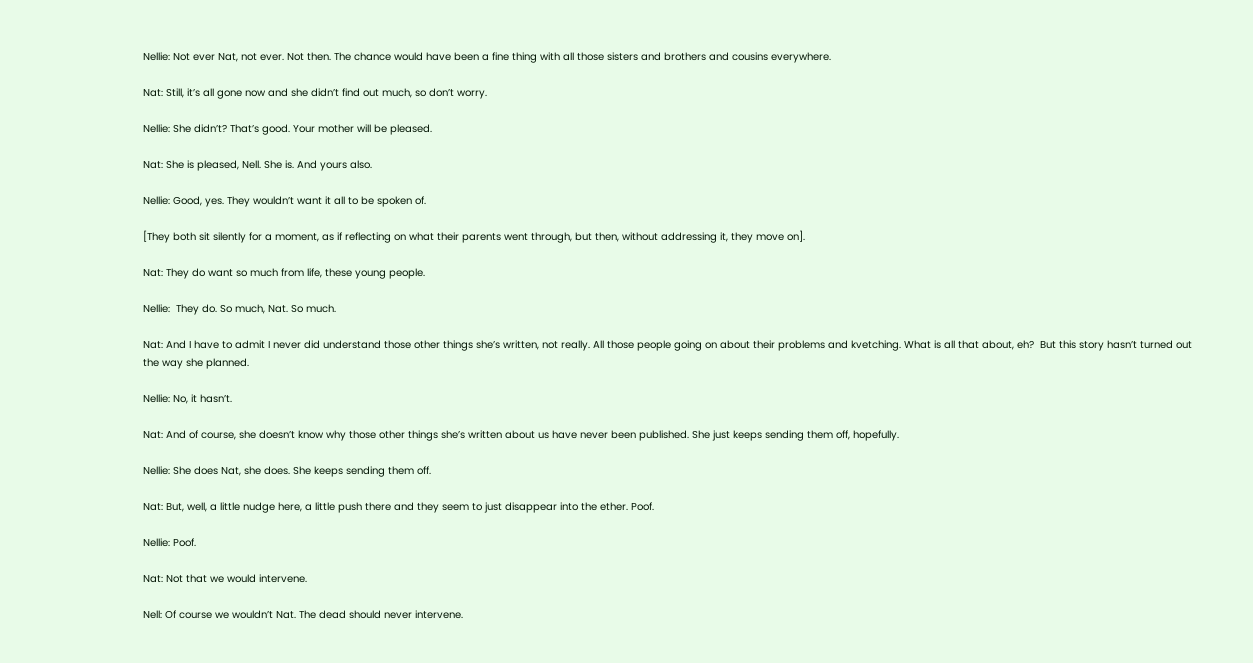Nellie: Not ever Nat, not ever. Not then. The chance would have been a fine thing with all those sisters and brothers and cousins everywhere.

Nat: Still, it’s all gone now and she didn’t find out much, so don’t worry.

Nellie: She didn’t? That’s good. Your mother will be pleased.

Nat: She is pleased, Nell. She is. And yours also.

Nellie: Good, yes. They wouldn’t want it all to be spoken of.

[They both sit silently for a moment, as if reflecting on what their parents went through, but then, without addressing it, they move on].

Nat: They do want so much from life, these young people.

Nellie:  They do. So much, Nat. So much.

Nat: And I have to admit I never did understand those other things she’s written, not really. All those people going on about their problems and kvetching. What is all that about, eh?  But this story hasn’t turned out the way she planned.

Nellie: No, it hasn’t.

Nat: And of course, she doesn’t know why those other things she’s written about us have never been published. She just keeps sending them off, hopefully.

Nellie: She does Nat, she does. She keeps sending them off.

Nat: But, well, a little nudge here, a little push there and they seem to just disappear into the ether. Poof.

Nellie: Poof.

Nat: Not that we would intervene.

Nell: Of course we wouldn’t Nat. The dead should never intervene.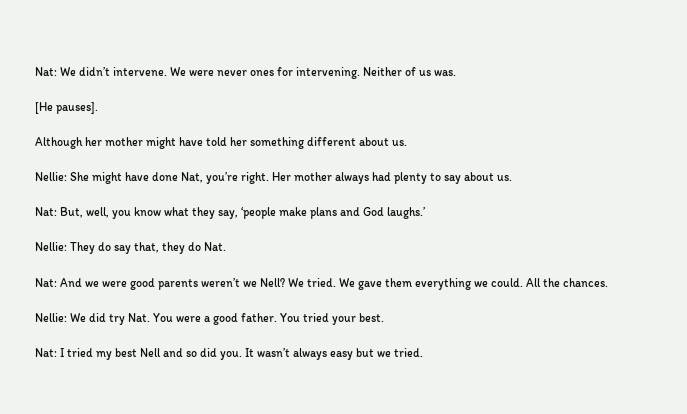Nat: We didn’t intervene. We were never ones for intervening. Neither of us was.

[He pauses].

Although her mother might have told her something different about us.

Nellie: She might have done Nat, you’re right. Her mother always had plenty to say about us.

Nat: But, well, you know what they say, ‘people make plans and God laughs.’

Nellie: They do say that, they do Nat.

Nat: And we were good parents weren’t we Nell? We tried. We gave them everything we could. All the chances.

Nellie: We did try Nat. You were a good father. You tried your best.

Nat: I tried my best Nell and so did you. It wasn’t always easy but we tried.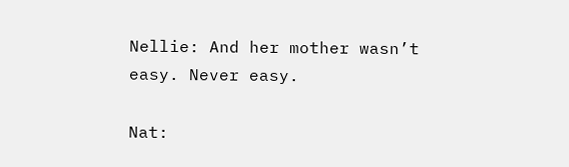Nellie: And her mother wasn’t easy. Never easy.

Nat: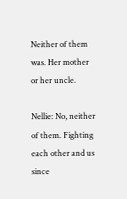Neither of them was. Her mother or her uncle.

Nellie: No, neither of them. Fighting each other and us since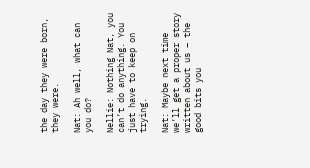the day they were born, they were.

Nat: Ah well, what can you do?

Nellie: Nothing Nat, you can’t do anything. You just have to keep on trying.

Nat: Maybe next time we’ll get a proper story written about us – the good bits you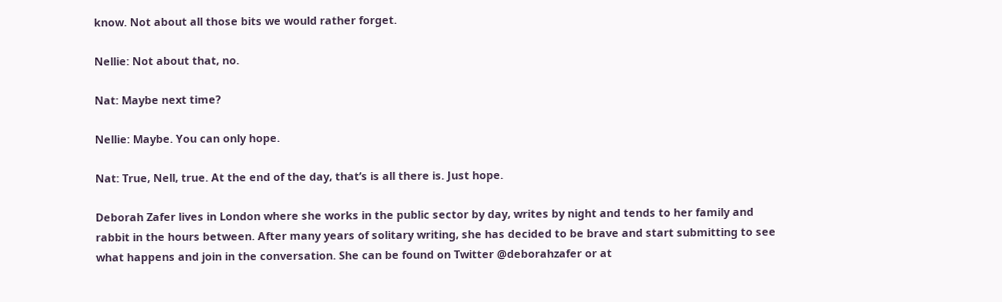know. Not about all those bits we would rather forget.

Nellie: Not about that, no.

Nat: Maybe next time?

Nellie: Maybe. You can only hope.

Nat: True, Nell, true. At the end of the day, that’s is all there is. Just hope.

Deborah Zafer lives in London where she works in the public sector by day, writes by night and tends to her family and rabbit in the hours between. After many years of solitary writing, she has decided to be brave and start submitting to see what happens and join in the conversation. She can be found on Twitter @deborahzafer or at